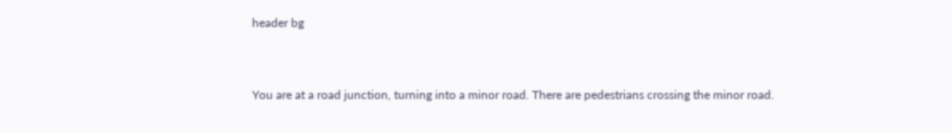header bg


You are at a road junction, turning into a minor road. There are pedestrians crossing the minor road.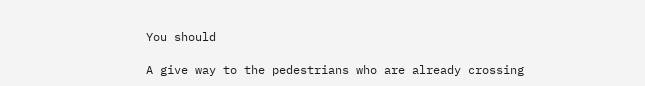You should

A give way to the pedestrians who are already crossing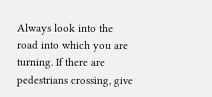Always look into the road into which you are turning. If there are pedestrians crossing, give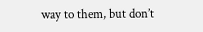way to them, but don’t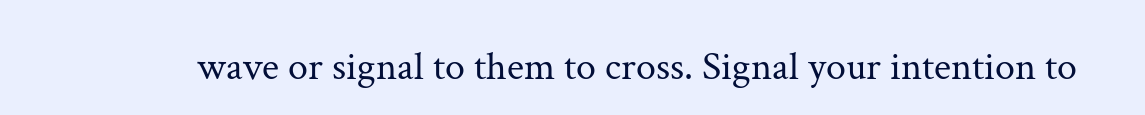wave or signal to them to cross. Signal your intention to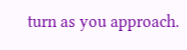turn as you approach.